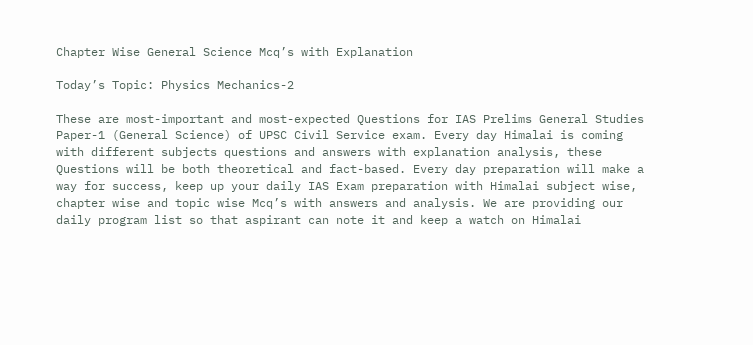Chapter Wise General Science Mcq’s with Explanation

Today’s Topic: Physics Mechanics-2

These are most-important and most-expected Questions for IAS Prelims General Studies Paper-1 (General Science) of UPSC Civil Service exam. Every day Himalai is coming with different subjects questions and answers with explanation analysis, these Questions will be both theoretical and fact-based. Every day preparation will make a way for success, keep up your daily IAS Exam preparation with Himalai subject wise, chapter wise and topic wise Mcq’s with answers and analysis. We are providing our daily program list so that aspirant can note it and keep a watch on Himalai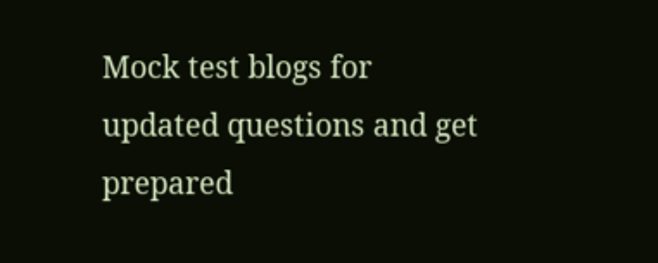Mock test blogs for updated questions and get prepared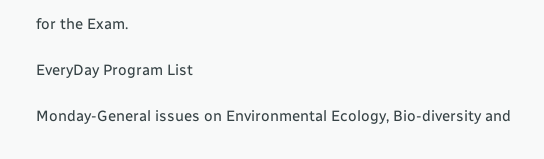for the Exam.

EveryDay Program List

Monday-General issues on Environmental Ecology, Bio-diversity and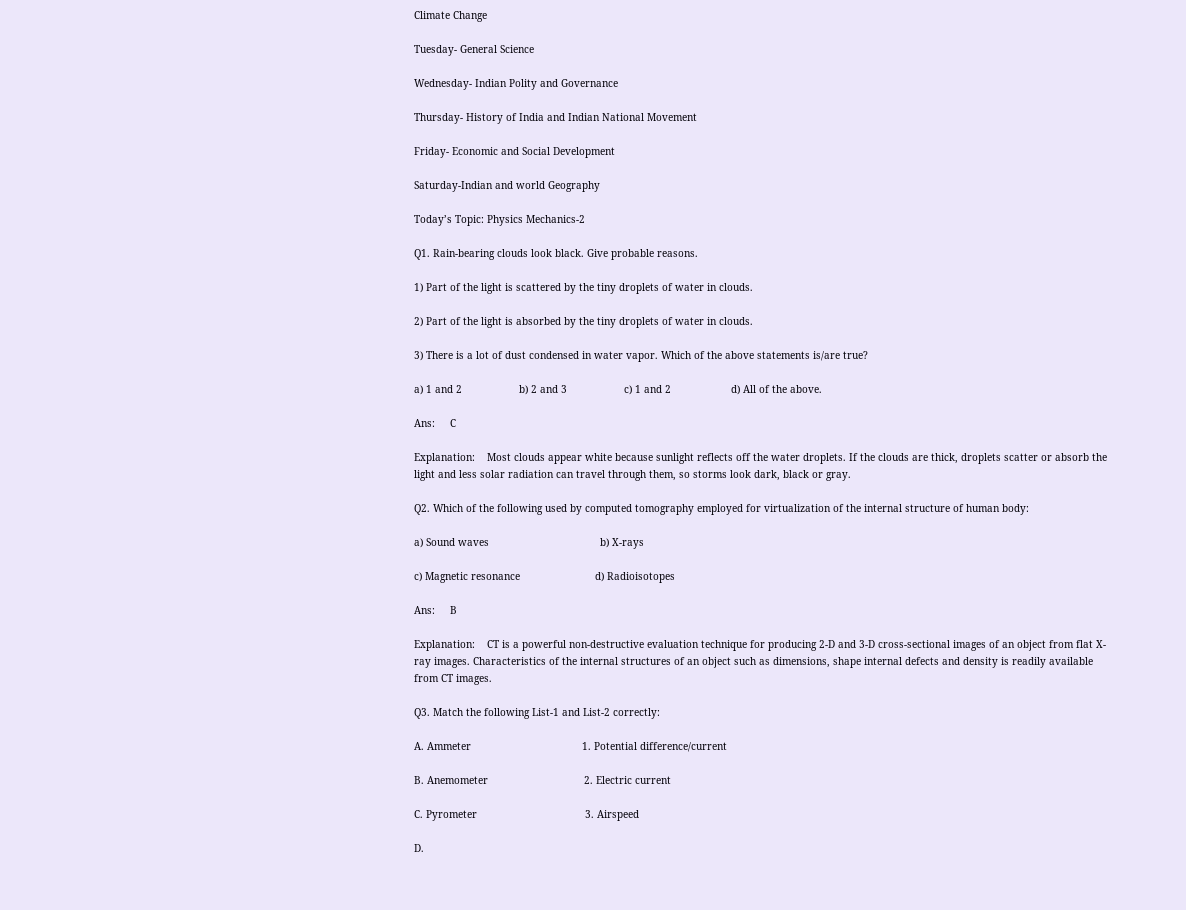Climate Change

Tuesday- General Science

Wednesday- Indian Polity and Governance

Thursday- History of India and Indian National Movement

Friday- Economic and Social Development

Saturday-Indian and world Geography

Today’s Topic: Physics Mechanics-2

Q1. Rain-bearing clouds look black. Give probable reasons.

1) Part of the light is scattered by the tiny droplets of water in clouds.

2) Part of the light is absorbed by the tiny droplets of water in clouds.

3) There is a lot of dust condensed in water vapor. Which of the above statements is/are true?

a) 1 and 2                   b) 2 and 3                   c) 1 and 2                    d) All of the above.

Ans:     C

Explanation:    Most clouds appear white because sunlight reflects off the water droplets. If the clouds are thick, droplets scatter or absorb the light and less solar radiation can travel through them, so storms look dark, black or gray.

Q2. Which of the following used by computed tomography employed for virtualization of the internal structure of human body:

a) Sound waves                                     b) X-rays

c) Magnetic resonance                         d) Radioisotopes

Ans:     B

Explanation:    CT is a powerful non-destructive evaluation technique for producing 2-D and 3-D cross-sectional images of an object from flat X-ray images. Characteristics of the internal structures of an object such as dimensions, shape internal defects and density is readily available from CT images.

Q3. Match the following List-1 and List-2 correctly:

A. Ammeter                                     1. Potential difference/current

B. Anemometer                                2. Electric current

C. Pyrometer                                    3. Airspeed

D.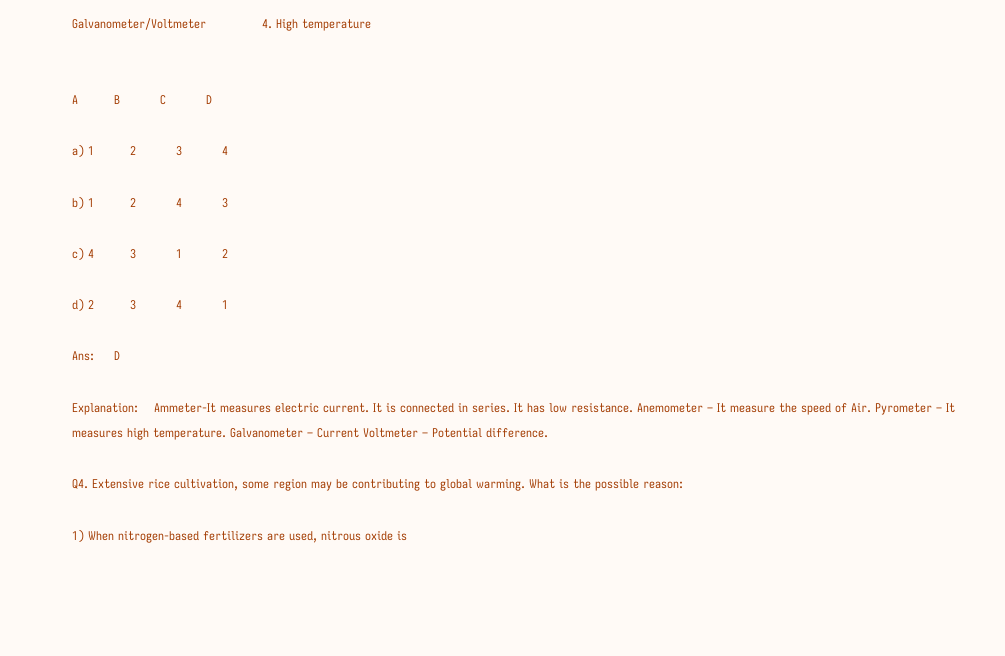Galvanometer/Voltmeter              4. High temperature


A         B          C          D

a) 1         2          3          4

b) 1         2          4          3

c) 4         3          1          2

d) 2         3          4          1

Ans:     D

Explanation:    Ammeter-It measures electric current. It is connected in series. It has low resistance. Anemometer – It measure the speed of Air. Pyrometer – It measures high temperature. Galvanometer – Current Voltmeter – Potential difference.

Q4. Extensive rice cultivation, some region may be contributing to global warming. What is the possible reason:

1) When nitrogen-based fertilizers are used, nitrous oxide is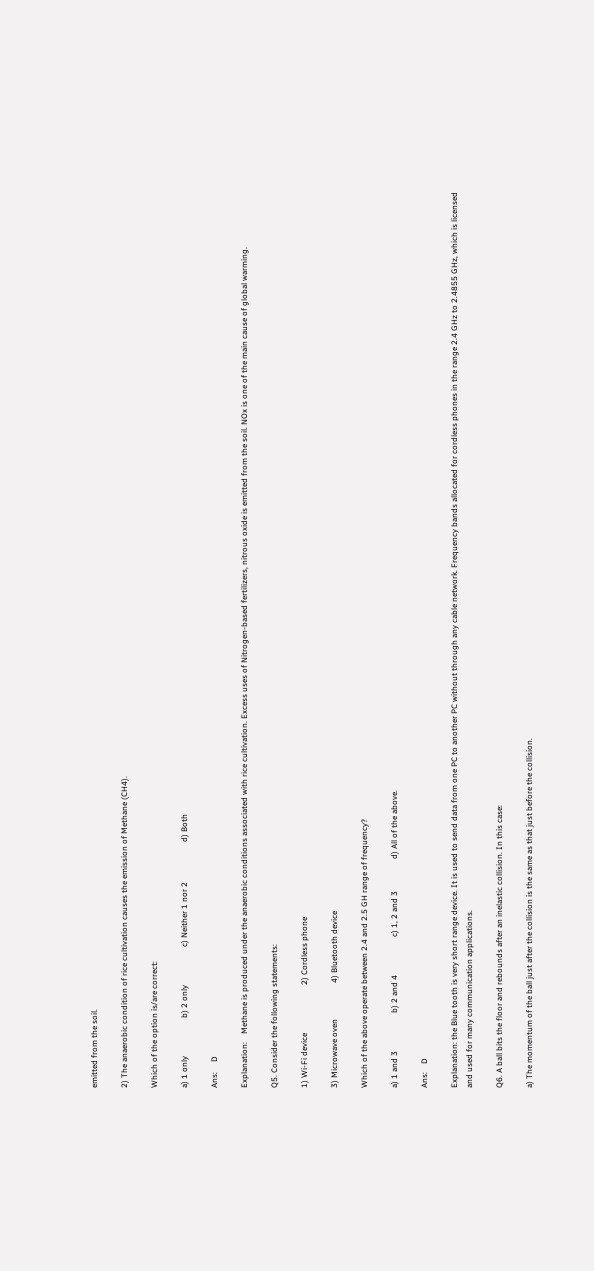emitted from the soil.

2) The anaerobic condition of rice cultivation causes the emission of Methane (CH4).

Which of the option is/are correct:

a) 1 only                   b) 2 only                   c) Neither 1 nor 2                    d) Both

Ans:     D

Explanation:    Methane is produced under the anaerobic conditions associated with rice cultivation. Excess uses of Nitrogen-based fertilizers, nitrous oxide is emitted from the soil. NOx is one of the main cause of global warming.

Q5. Consider the following statements:

1) Wi-Fi device                        2) Cordless phone

3) Microwave oven                  4) Bluetooth device

Which of the above operate between 2.4 and 2.5 GH range of frequency?

a) 1 and 3                   b) 2 and 4                   c) 1, 2 and 3                d) All of the above.

Ans:    D

Explanation: the Blue tooth is very short range device. It is used to send data from one PC to another PC without through any cable network. Frequency bands allocated for cordless phones in the range 2.4 GHz to 2.4855 GHz, which is licensed and used for many communication applications.

Q6. A ball bits the floor and rebounds after an inelastic collision. In this case:

a) The momentum of the ball just after the collision is the same as that just before the collision.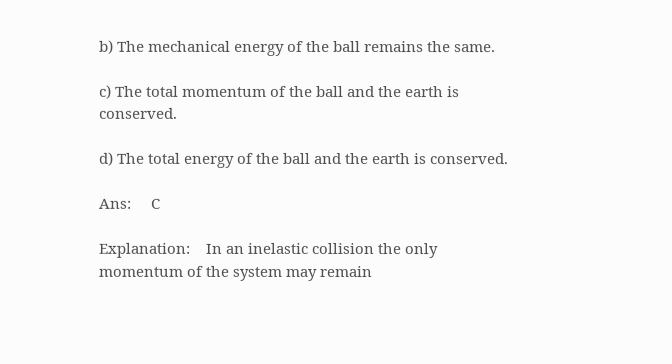b) The mechanical energy of the ball remains the same.

c) The total momentum of the ball and the earth is conserved.

d) The total energy of the ball and the earth is conserved.

Ans:     C

Explanation:    In an inelastic collision the only momentum of the system may remain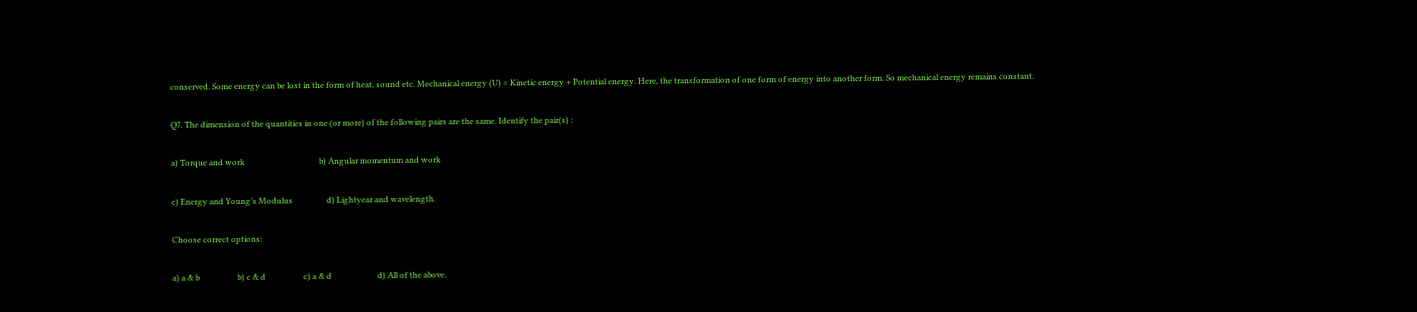conserved. Some energy can be lost in the form of heat, sound etc. Mechanical energy (U) = Kinetic energy + Potential energy. Here, the transformation of one form of energy into another form. So mechanical energy remains constant.

Q7. The dimension of the quantities in one (or more) of the following pairs are the same. Identify the pair(s) :

a) Torque and work                                     b) Angular momentum and work

c) Energy and Young’s Modulus                 d) Lightyear and wavelength.

Choose correct options:

a) a & b                   b) c & d                   c) a & d                       d) All of the above.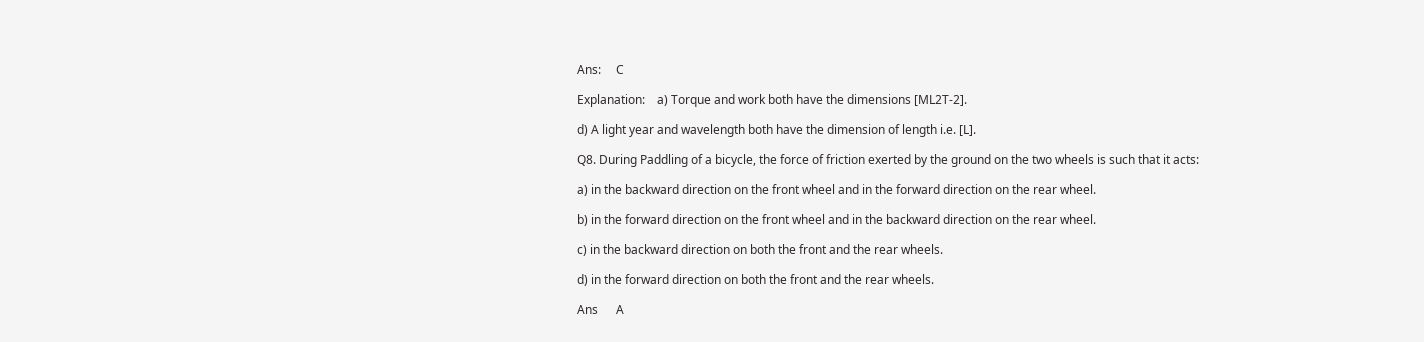Ans:     C

Explanation:    a) Torque and work both have the dimensions [ML2T-2].

d) A light year and wavelength both have the dimension of length i.e. [L].

Q8. During Paddling of a bicycle, the force of friction exerted by the ground on the two wheels is such that it acts:

a) in the backward direction on the front wheel and in the forward direction on the rear wheel.

b) in the forward direction on the front wheel and in the backward direction on the rear wheel.

c) in the backward direction on both the front and the rear wheels.

d) in the forward direction on both the front and the rear wheels.

Ans      A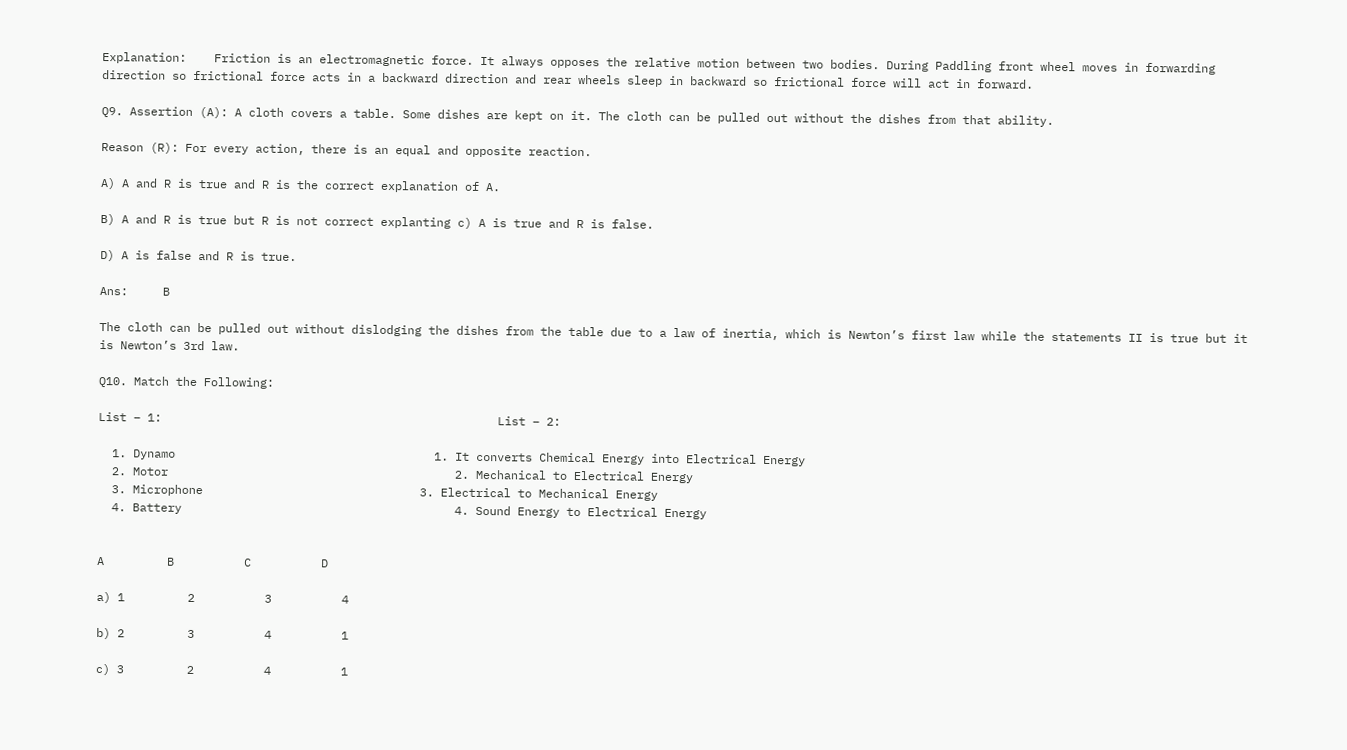Explanation:    Friction is an electromagnetic force. It always opposes the relative motion between two bodies. During Paddling front wheel moves in forwarding direction so frictional force acts in a backward direction and rear wheels sleep in backward so frictional force will act in forward.

Q9. Assertion (A): A cloth covers a table. Some dishes are kept on it. The cloth can be pulled out without the dishes from that ability.

Reason (R): For every action, there is an equal and opposite reaction.

A) A and R is true and R is the correct explanation of A.

B) A and R is true but R is not correct explanting c) A is true and R is false.

D) A is false and R is true.

Ans:     B

The cloth can be pulled out without dislodging the dishes from the table due to a law of inertia, which is Newton’s first law while the statements II is true but it is Newton’s 3rd law.

Q10. Match the Following:

List – 1:                                                List – 2:

  1. Dynamo                                     1. It converts Chemical Energy into Electrical Energy
  2. Motor                                         2. Mechanical to Electrical Energy
  3. Microphone                               3. Electrical to Mechanical Energy
  4. Battery                                       4. Sound Energy to Electrical Energy


A         B          C          D

a) 1         2          3          4

b) 2         3          4          1

c) 3         2          4          1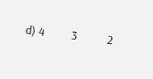d) 4         3          2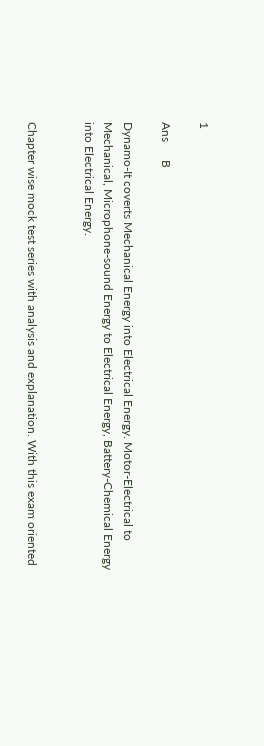1

Ans      B

Dynamo-It coverts Mechanical Energy into Electrical Energy. Motor-Electrical to Mechanical, Microphone-sound Energy to Electrical Energy, Battery-Chemical Energy into Electrical Energy.


Chapter wise mock test series with analysis and explanation. With this exam oriented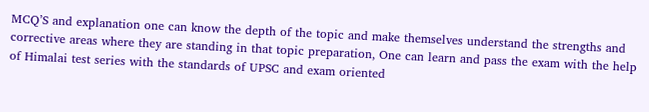MCQ’S and explanation one can know the depth of the topic and make themselves understand the strengths and corrective areas where they are standing in that topic preparation, One can learn and pass the exam with the help of Himalai test series with the standards of UPSC and exam oriented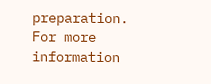preparation. For more information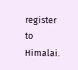register to Himalai.